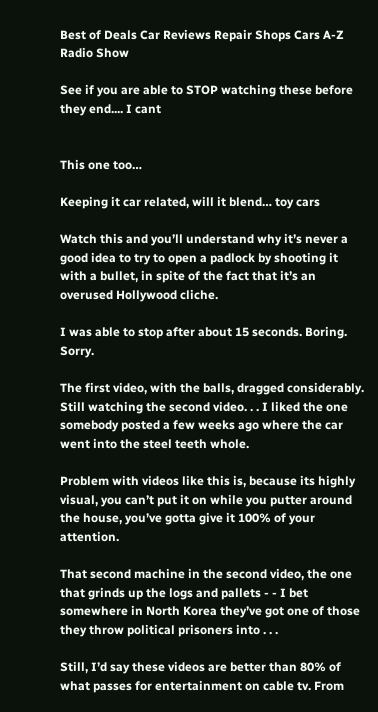Best of Deals Car Reviews Repair Shops Cars A-Z Radio Show

See if you are able to STOP watching these before they end.... I cant


This one too…

Keeping it car related, will it blend… toy cars

Watch this and you’ll understand why it’s never a good idea to try to open a padlock by shooting it with a bullet, in spite of the fact that it’s an overused Hollywood cliche.

I was able to stop after about 15 seconds. Boring. Sorry.

The first video, with the balls, dragged considerably. Still watching the second video. . . I liked the one somebody posted a few weeks ago where the car went into the steel teeth whole.

Problem with videos like this is, because its highly visual, you can’t put it on while you putter around the house, you’ve gotta give it 100% of your attention.

That second machine in the second video, the one that grinds up the logs and pallets - - I bet somewhere in North Korea they’ve got one of those they throw political prisoners into . . .

Still, I’d say these videos are better than 80% of what passes for entertainment on cable tv. From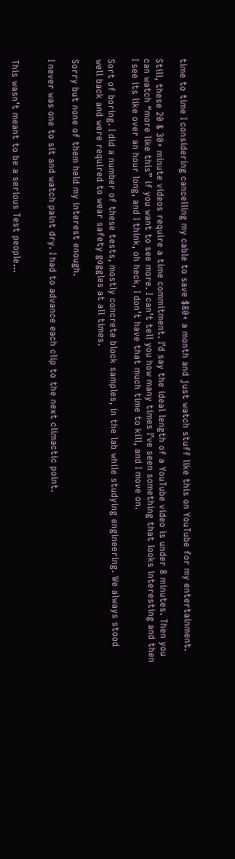time to time I considering cancelling my cable to save $80+ a month and just watch stuff like this on YouTube for my entertainment.

Still, these 20 & 30+ minute videos require a time commitment. I’d say the ideal length of a YouTube video is under 8 minutes. Then you can watch “more like this” if you want to see more. I can’t tell you how many times I’ve seen something that looks interesting and then I see its like over an hour long, and I think, oh heck, I don’t have that much time to kill, and I move on.

Sort of boring. I did a number of these tests, mostly concrete block samples, in the lab while studying engineering. We always stood well back and were required to wear safety goggles at all times.

Sorry but none of them held my interest enough.

I never was one to sit and watch paint dry. I had to advance each clip to the next climactic point.


This wasn’t meant to be a serious Test people…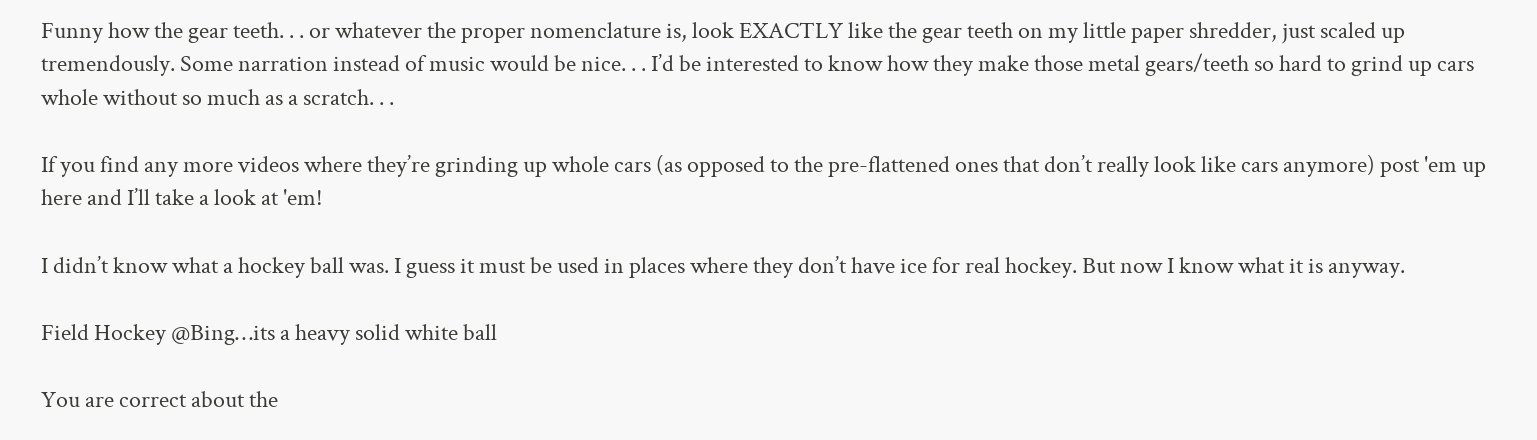Funny how the gear teeth. . . or whatever the proper nomenclature is, look EXACTLY like the gear teeth on my little paper shredder, just scaled up tremendously. Some narration instead of music would be nice. . . I’d be interested to know how they make those metal gears/teeth so hard to grind up cars whole without so much as a scratch. . .

If you find any more videos where they’re grinding up whole cars (as opposed to the pre-flattened ones that don’t really look like cars anymore) post 'em up here and I’ll take a look at 'em!

I didn’t know what a hockey ball was. I guess it must be used in places where they don’t have ice for real hockey. But now I know what it is anyway.

Field Hockey @Bing…its a heavy solid white ball

You are correct about the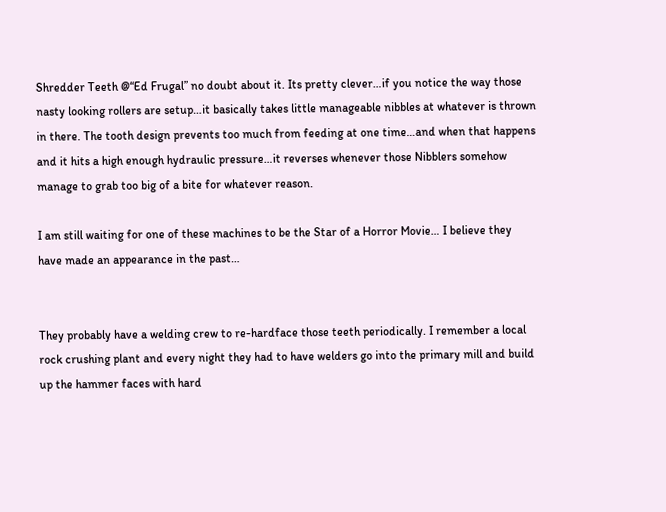Shredder Teeth @“Ed Frugal” no doubt about it. Its pretty clever…if you notice the way those nasty looking rollers are setup…it basically takes little manageable nibbles at whatever is thrown in there. The tooth design prevents too much from feeding at one time…and when that happens and it hits a high enough hydraulic pressure…it reverses whenever those Nibblers somehow manage to grab too big of a bite for whatever reason.

I am still waiting for one of these machines to be the Star of a Horror Movie… I believe they have made an appearance in the past…


They probably have a welding crew to re-hardface those teeth periodically. I remember a local rock crushing plant and every night they had to have welders go into the primary mill and build up the hammer faces with hard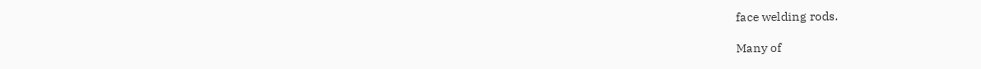face welding rods.

Many of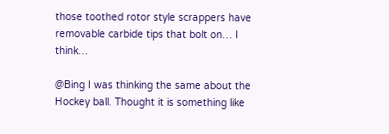those toothed rotor style scrappers have removable carbide tips that bolt on… I think…

@Bing I was thinking the same about the Hockey ball. Thought it is something like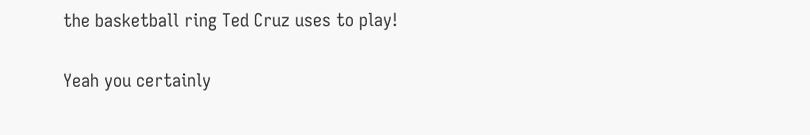the basketball ring Ted Cruz uses to play!

Yeah you certainly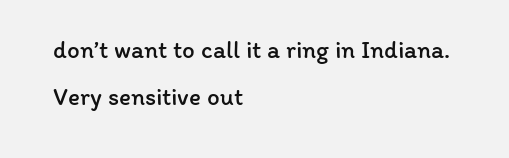don’t want to call it a ring in Indiana. Very sensitive out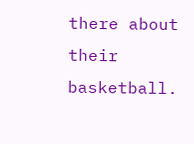there about their basketball.